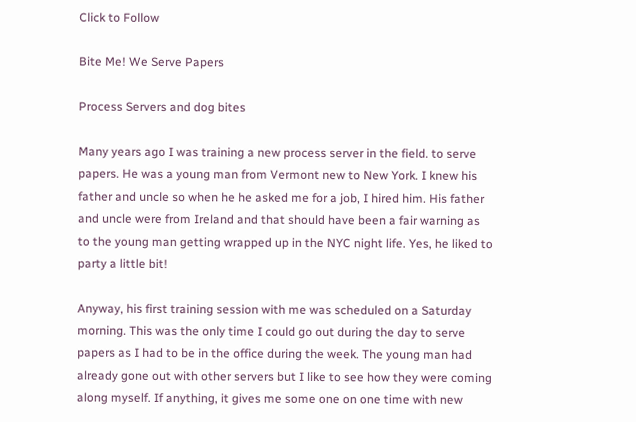Click to Follow

Bite Me! We Serve Papers

Process Servers and dog bites

Many years ago I was training a new process server in the field. to serve papers. He was a young man from Vermont new to New York. I knew his father and uncle so when he he asked me for a job, I hired him. His father and uncle were from Ireland and that should have been a fair warning as to the young man getting wrapped up in the NYC night life. Yes, he liked to party a little bit!

Anyway, his first training session with me was scheduled on a Saturday morning. This was the only time I could go out during the day to serve papers as I had to be in the office during the week. The young man had already gone out with other servers but I like to see how they were coming along myself. If anything, it gives me some one on one time with new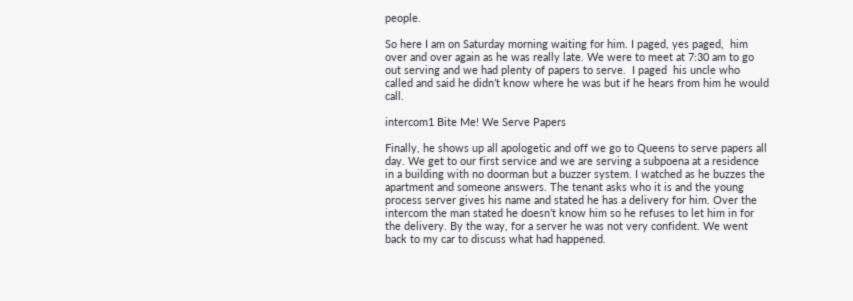people.

So here I am on Saturday morning waiting for him. I paged, yes paged,  him over and over again as he was really late. We were to meet at 7:30 am to go out serving and we had plenty of papers to serve.  I paged  his uncle who called and said he didn’t know where he was but if he hears from him he would call.

intercom1 Bite Me! We Serve Papers

Finally, he shows up all apologetic and off we go to Queens to serve papers all day. We get to our first service and we are serving a subpoena at a residence in a building with no doorman but a buzzer system. I watched as he buzzes the apartment and someone answers. The tenant asks who it is and the young process server gives his name and stated he has a delivery for him. Over the intercom the man stated he doesn’t know him so he refuses to let him in for the delivery. By the way, for a server he was not very confident. We went back to my car to discuss what had happened.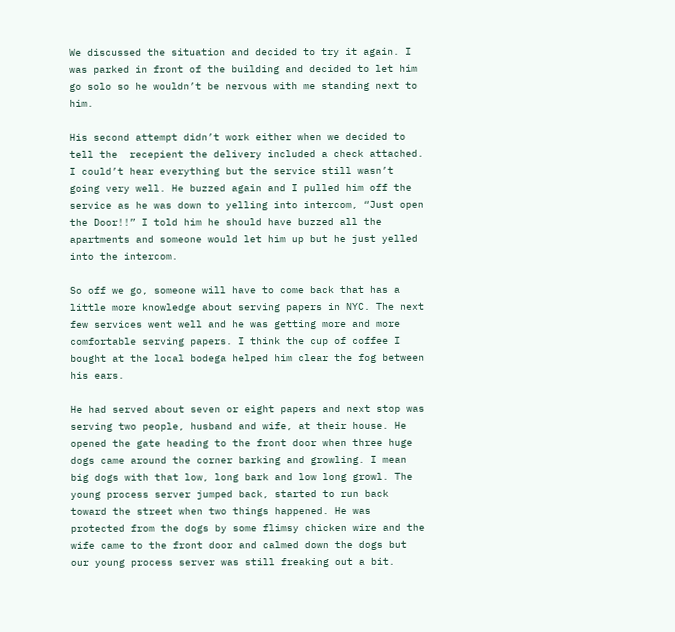We discussed the situation and decided to try it again. I was parked in front of the building and decided to let him go solo so he wouldn’t be nervous with me standing next to him.

His second attempt didn’t work either when we decided to tell the  recepient the delivery included a check attached. I could’t hear everything but the service still wasn’t going very well. He buzzed again and I pulled him off the service as he was down to yelling into intercom, “Just open the Door!!” I told him he should have buzzed all the apartments and someone would let him up but he just yelled into the intercom.

So off we go, someone will have to come back that has a little more knowledge about serving papers in NYC. The next few services went well and he was getting more and more comfortable serving papers. I think the cup of coffee I bought at the local bodega helped him clear the fog between his ears.

He had served about seven or eight papers and next stop was serving two people, husband and wife, at their house. He opened the gate heading to the front door when three huge dogs came around the corner barking and growling. I mean big dogs with that low, long bark and low long growl. The young process server jumped back, started to run back toward the street when two things happened. He was protected from the dogs by some flimsy chicken wire and the wife came to the front door and calmed down the dogs but our young process server was still freaking out a bit.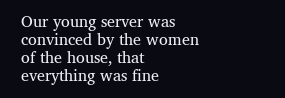Our young server was convinced by the women of the house, that everything was fine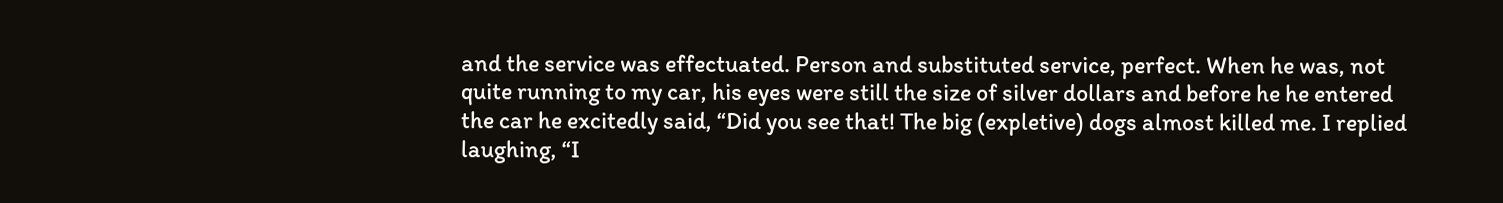and the service was effectuated. Person and substituted service, perfect. When he was, not quite running to my car, his eyes were still the size of silver dollars and before he he entered the car he excitedly said, “Did you see that! The big (expletive) dogs almost killed me. I replied laughing, “I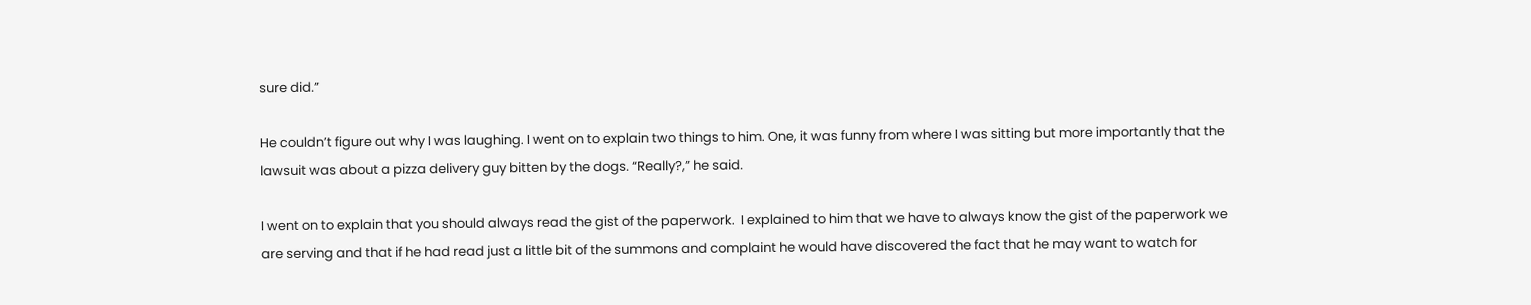sure did.”

He couldn’t figure out why I was laughing. I went on to explain two things to him. One, it was funny from where I was sitting but more importantly that the lawsuit was about a pizza delivery guy bitten by the dogs. “Really?,” he said.

I went on to explain that you should always read the gist of the paperwork.  I explained to him that we have to always know the gist of the paperwork we are serving and that if he had read just a little bit of the summons and complaint he would have discovered the fact that he may want to watch for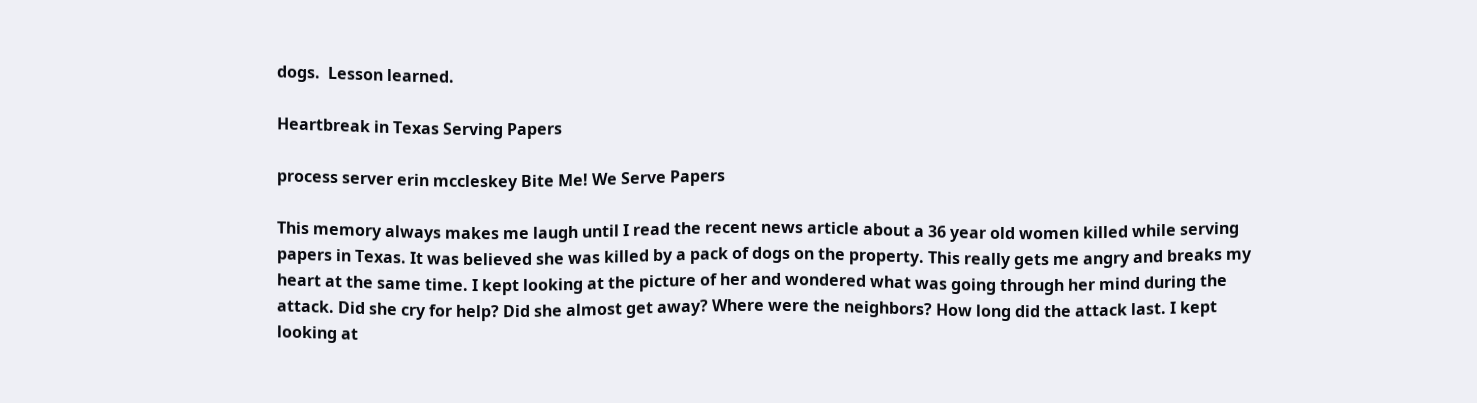dogs.  Lesson learned.

Heartbreak in Texas Serving Papers

process server erin mccleskey Bite Me! We Serve Papers

This memory always makes me laugh until I read the recent news article about a 36 year old women killed while serving papers in Texas. It was believed she was killed by a pack of dogs on the property. This really gets me angry and breaks my heart at the same time. I kept looking at the picture of her and wondered what was going through her mind during the attack. Did she cry for help? Did she almost get away? Where were the neighbors? How long did the attack last. I kept looking at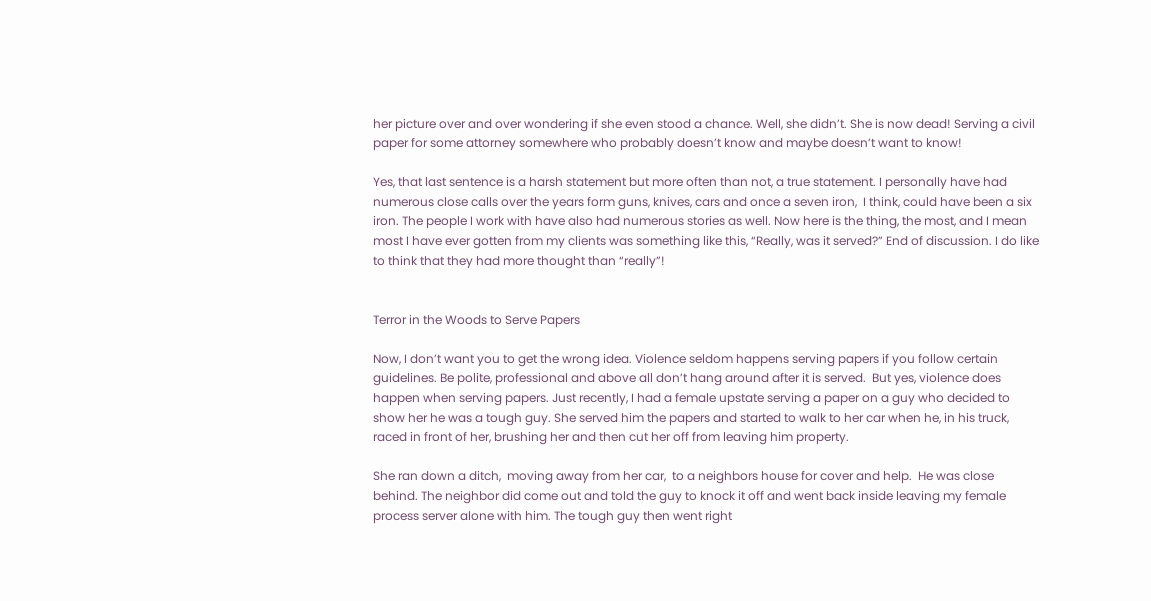her picture over and over wondering if she even stood a chance. Well, she didn’t. She is now dead! Serving a civil paper for some attorney somewhere who probably doesn’t know and maybe doesn’t want to know!

Yes, that last sentence is a harsh statement but more often than not, a true statement. I personally have had numerous close calls over the years form guns, knives, cars and once a seven iron,  I think, could have been a six iron. The people I work with have also had numerous stories as well. Now here is the thing, the most, and I mean most I have ever gotten from my clients was something like this, “Really, was it served?” End of discussion. I do like to think that they had more thought than “really”!


Terror in the Woods to Serve Papers

Now, I don’t want you to get the wrong idea. Violence seldom happens serving papers if you follow certain guidelines. Be polite, professional and above all don’t hang around after it is served.  But yes, violence does happen when serving papers. Just recently, I had a female upstate serving a paper on a guy who decided to show her he was a tough guy. She served him the papers and started to walk to her car when he, in his truck, raced in front of her, brushing her and then cut her off from leaving him property.

She ran down a ditch,  moving away from her car,  to a neighbors house for cover and help.  He was close behind. The neighbor did come out and told the guy to knock it off and went back inside leaving my female process server alone with him. The tough guy then went right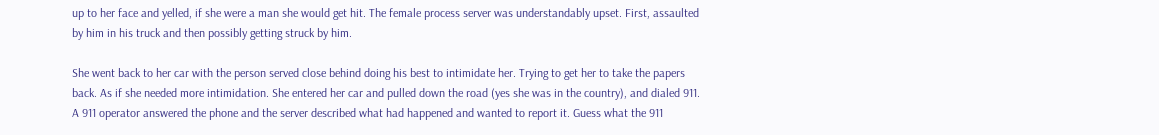up to her face and yelled, if she were a man she would get hit. The female process server was understandably upset. First, assaulted by him in his truck and then possibly getting struck by him.

She went back to her car with the person served close behind doing his best to intimidate her. Trying to get her to take the papers back. As if she needed more intimidation. She entered her car and pulled down the road (yes she was in the country), and dialed 911. A 911 operator answered the phone and the server described what had happened and wanted to report it. Guess what the 911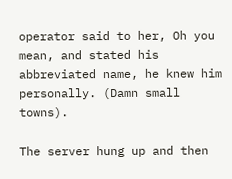operator said to her, Oh you mean, and stated his abbreviated name, he knew him personally. (Damn small towns).

The server hung up and then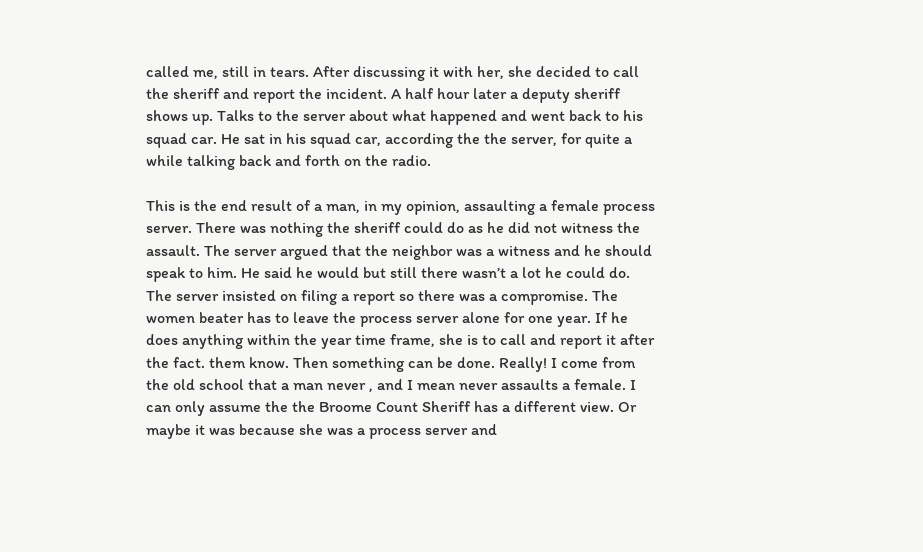called me, still in tears. After discussing it with her, she decided to call the sheriff and report the incident. A half hour later a deputy sheriff shows up. Talks to the server about what happened and went back to his squad car. He sat in his squad car, according the the server, for quite a while talking back and forth on the radio.

This is the end result of a man, in my opinion, assaulting a female process server. There was nothing the sheriff could do as he did not witness the assault. The server argued that the neighbor was a witness and he should speak to him. He said he would but still there wasn’t a lot he could do. The server insisted on filing a report so there was a compromise. The women beater has to leave the process server alone for one year. If he does anything within the year time frame, she is to call and report it after the fact. them know. Then something can be done. Really! I come from the old school that a man never , and I mean never assaults a female. I can only assume the the Broome Count Sheriff has a different view. Or maybe it was because she was a process server and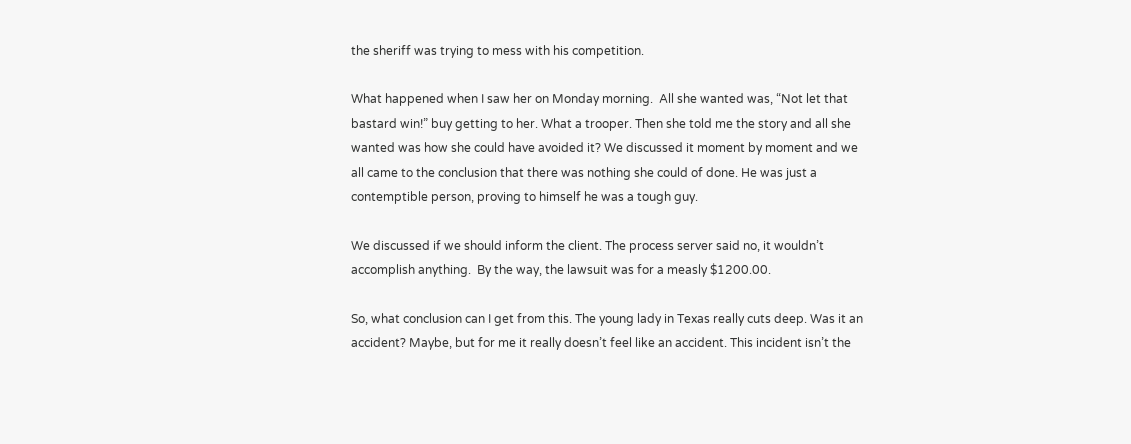the sheriff was trying to mess with his competition.

What happened when I saw her on Monday morning.  All she wanted was, “Not let that bastard win!” buy getting to her. What a trooper. Then she told me the story and all she wanted was how she could have avoided it? We discussed it moment by moment and we all came to the conclusion that there was nothing she could of done. He was just a contemptible person, proving to himself he was a tough guy.

We discussed if we should inform the client. The process server said no, it wouldn’t accomplish anything.  By the way, the lawsuit was for a measly $1200.00.

So, what conclusion can I get from this. The young lady in Texas really cuts deep. Was it an accident? Maybe, but for me it really doesn’t feel like an accident. This incident isn’t the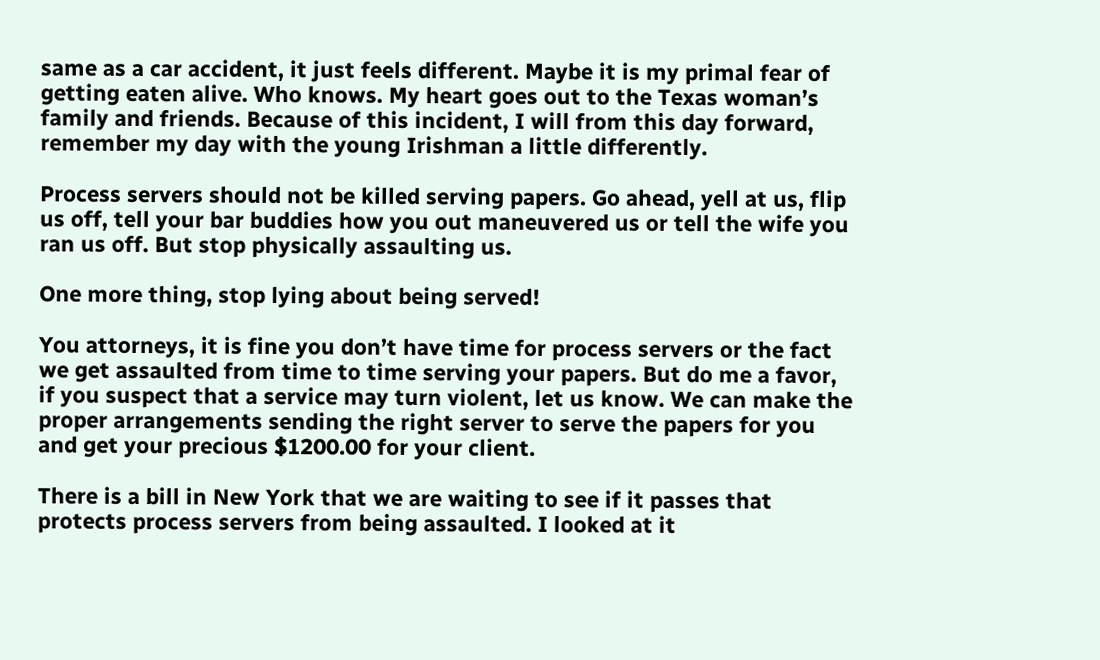same as a car accident, it just feels different. Maybe it is my primal fear of getting eaten alive. Who knows. My heart goes out to the Texas woman’s family and friends. Because of this incident, I will from this day forward, remember my day with the young Irishman a little differently.

Process servers should not be killed serving papers. Go ahead, yell at us, flip us off, tell your bar buddies how you out maneuvered us or tell the wife you ran us off. But stop physically assaulting us.

One more thing, stop lying about being served!

You attorneys, it is fine you don’t have time for process servers or the fact we get assaulted from time to time serving your papers. But do me a favor, if you suspect that a service may turn violent, let us know. We can make the proper arrangements sending the right server to serve the papers for you and get your precious $1200.00 for your client.

There is a bill in New York that we are waiting to see if it passes that protects process servers from being assaulted. I looked at it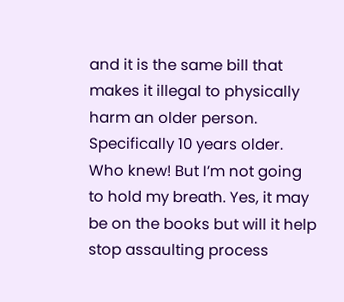and it is the same bill that makes it illegal to physically harm an older person. Specifically 10 years older. Who knew! But I’m not going to hold my breath. Yes, it may be on the books but will it help stop assaulting process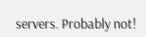servers. Probably not!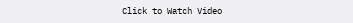Click to Watch Video